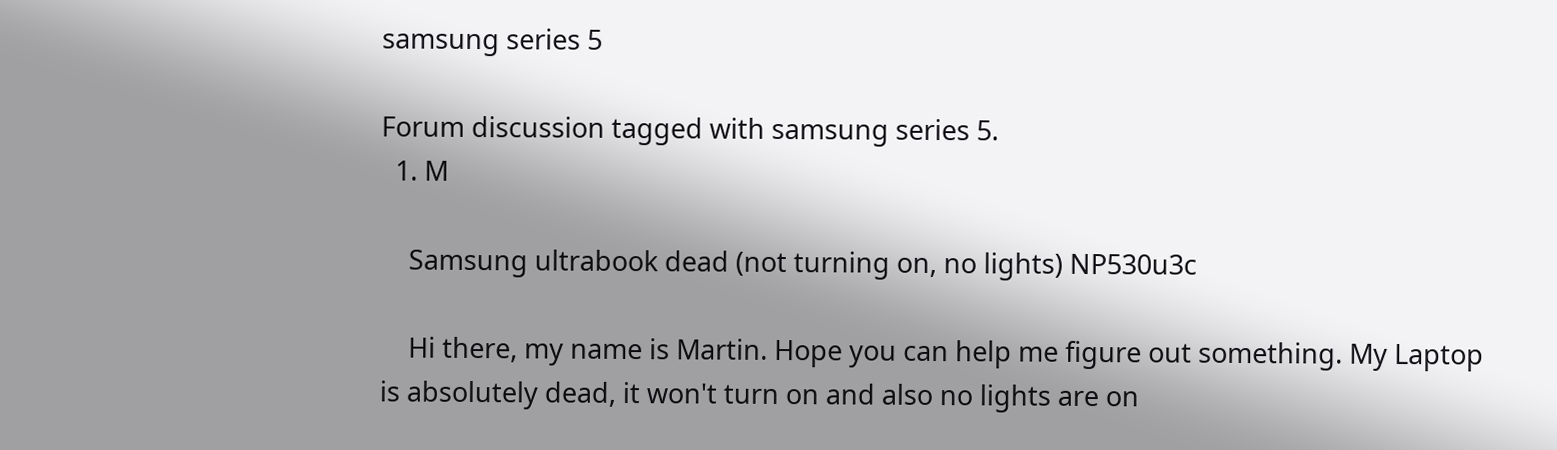samsung series 5

Forum discussion tagged with samsung series 5.
  1. M

    Samsung ultrabook dead (not turning on, no lights) NP530u3c

    Hi there, my name is Martin. Hope you can help me figure out something. My Laptop is absolutely dead, it won't turn on and also no lights are on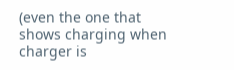(even the one that shows charging when charger is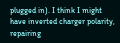plugged in). I think I might have inverted charger polarity, repairing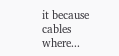it because cables where...